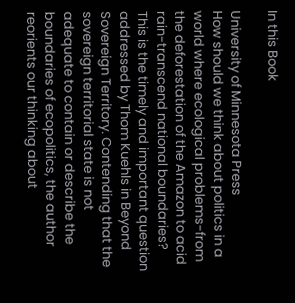In this Book

University of Minnesota Press
How should we think about politics in a world where ecological problems-from the deforestation of the Amazon to acid rain-transcend national boundaries? This is the timely and important question addressed by Thom Kuehls in Beyond Sovereign Territory. Contending that the sovereign territorial state is not adequate to contain or describe the boundaries of ecopolitics, the author reorients our thinking about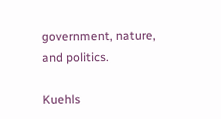government, nature, and politics.

Kuehls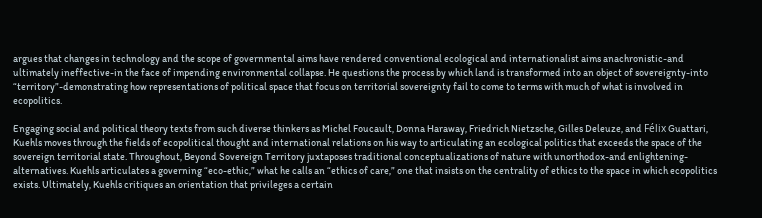argues that changes in technology and the scope of governmental aims have rendered conventional ecological and internationalist aims anachronistic-and ultimately ineffective-in the face of impending environmental collapse. He questions the process by which land is transformed into an object of sovereignty-into “territory”-demonstrating how representations of political space that focus on territorial sovereignty fail to come to terms with much of what is involved in ecopolitics.

Engaging social and political theory texts from such diverse thinkers as Michel Foucault, Donna Haraway, Friedrich Nietzsche, Gilles Deleuze, and Félix Guattari, Kuehls moves through the fields of ecopolitical thought and international relations on his way to articulating an ecological politics that exceeds the space of the sovereign territorial state. Throughout, Beyond Sovereign Territory juxtaposes traditional conceptualizations of nature with unorthodox-and enlightening-alternatives. Kuehls articulates a governing “eco-ethic,” what he calls an “ethics of care,” one that insists on the centrality of ethics to the space in which ecopolitics exists. Ultimately, Kuehls critiques an orientation that privileges a certain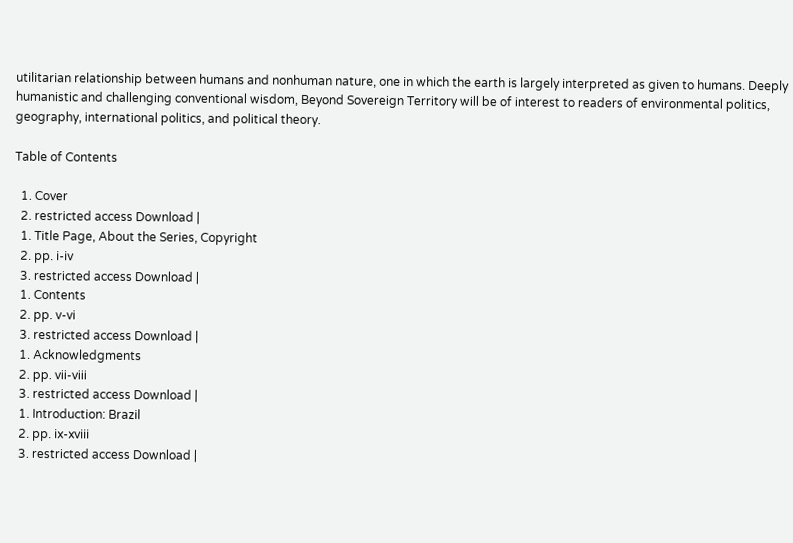utilitarian relationship between humans and nonhuman nature, one in which the earth is largely interpreted as given to humans. Deeply humanistic and challenging conventional wisdom, Beyond Sovereign Territory will be of interest to readers of environmental politics, geography, international politics, and political theory.

Table of Contents

  1. Cover
  2. restricted access Download |
  1. Title Page, About the Series, Copyright
  2. pp. i-iv
  3. restricted access Download |
  1. Contents
  2. pp. v-vi
  3. restricted access Download |
  1. Acknowledgments
  2. pp. vii-viii
  3. restricted access Download |
  1. Introduction: Brazil
  2. pp. ix-xviii
  3. restricted access Download |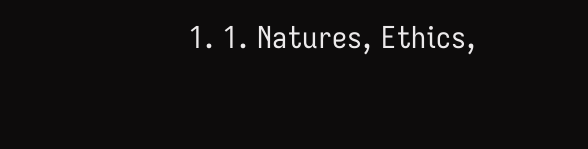1. 1. Natures, Ethics,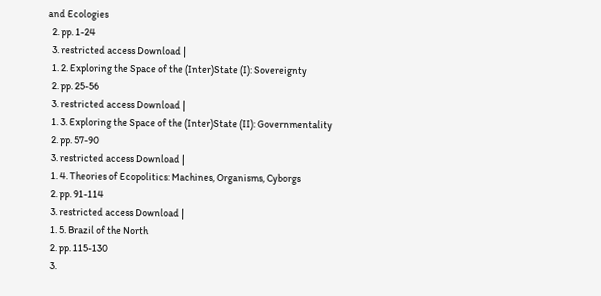and Ecologies
  2. pp. 1-24
  3. restricted access Download |
  1. 2. Exploring the Space of the (Inter)State (I): Sovereignty
  2. pp. 25-56
  3. restricted access Download |
  1. 3. Exploring the Space of the (Inter)State (II): Governmentality
  2. pp. 57-90
  3. restricted access Download |
  1. 4. Theories of Ecopolitics: Machines, Organisms, Cyborgs
  2. pp. 91-114
  3. restricted access Download |
  1. 5. Brazil of the North
  2. pp. 115-130
  3.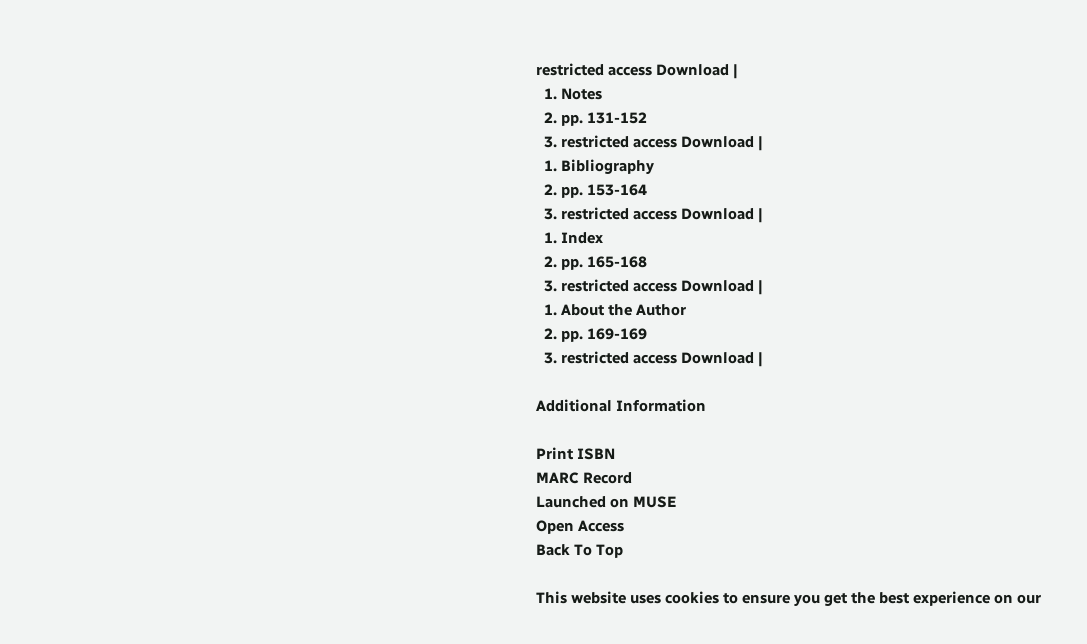restricted access Download |
  1. Notes
  2. pp. 131-152
  3. restricted access Download |
  1. Bibliography
  2. pp. 153-164
  3. restricted access Download |
  1. Index
  2. pp. 165-168
  3. restricted access Download |
  1. About the Author
  2. pp. 169-169
  3. restricted access Download |

Additional Information

Print ISBN
MARC Record
Launched on MUSE
Open Access
Back To Top

This website uses cookies to ensure you get the best experience on our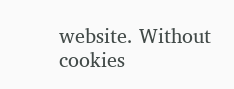website. Without cookies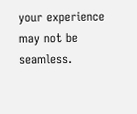your experience may not be seamless.